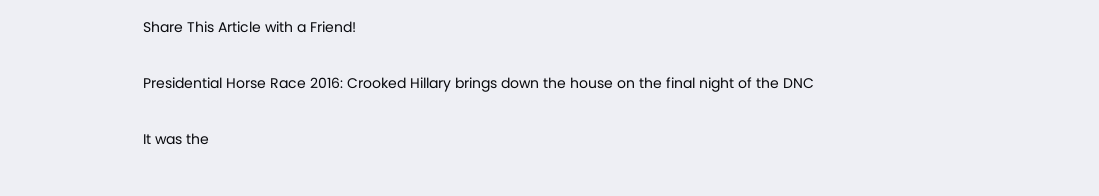Share This Article with a Friend!

Presidential Horse Race 2016: Crooked Hillary brings down the house on the final night of the DNC

It was the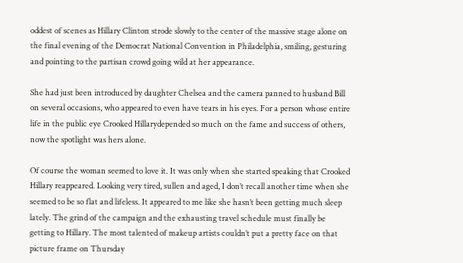oddest of scenes as Hillary Clinton strode slowly to the center of the massive stage alone on the final evening of the Democrat National Convention in Philadelphia, smiling, gesturing and pointing to the partisan crowd going wild at her appearance.

She had just been introduced by daughter Chelsea and the camera panned to husband Bill on several occasions, who appeared to even have tears in his eyes. For a person whose entire life in the public eye Crooked Hillarydepended so much on the fame and success of others, now the spotlight was hers alone.

Of course the woman seemed to love it. It was only when she started speaking that Crooked Hillary reappeared. Looking very tired, sullen and aged, I don’t recall another time when she seemed to be so flat and lifeless. It appeared to me like she hasn’t been getting much sleep lately. The grind of the campaign and the exhausting travel schedule must finally be getting to Hillary. The most talented of makeup artists couldn’t put a pretty face on that picture frame on Thursday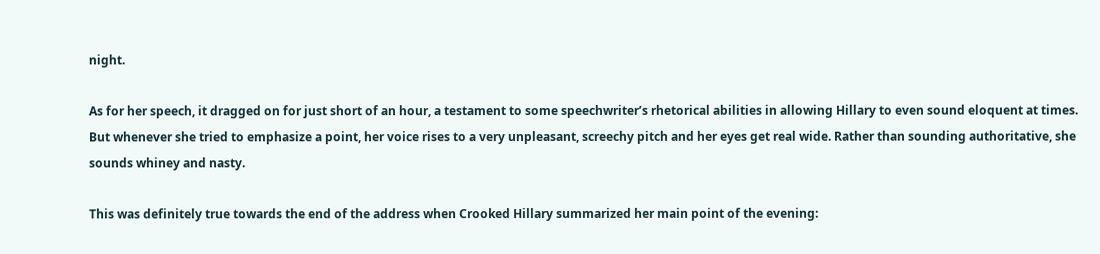night.

As for her speech, it dragged on for just short of an hour, a testament to some speechwriter’s rhetorical abilities in allowing Hillary to even sound eloquent at times. But whenever she tried to emphasize a point, her voice rises to a very unpleasant, screechy pitch and her eyes get real wide. Rather than sounding authoritative, she sounds whiney and nasty.

This was definitely true towards the end of the address when Crooked Hillary summarized her main point of the evening: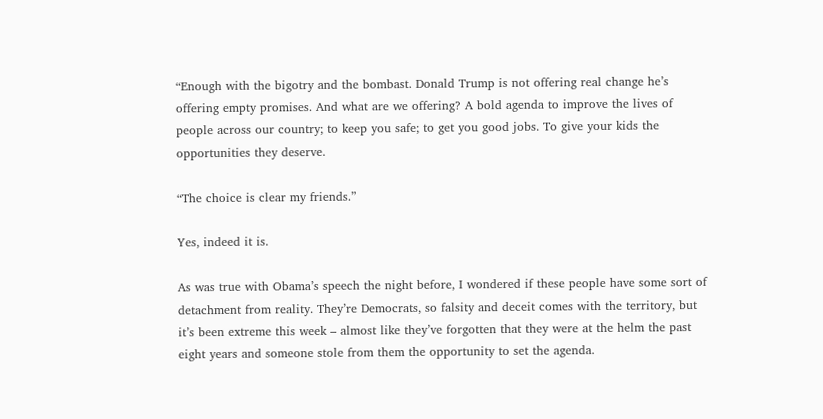“Enough with the bigotry and the bombast. Donald Trump is not offering real change he’s offering empty promises. And what are we offering? A bold agenda to improve the lives of people across our country; to keep you safe; to get you good jobs. To give your kids the opportunities they deserve.

“The choice is clear my friends.”

Yes, indeed it is.

As was true with Obama’s speech the night before, I wondered if these people have some sort of detachment from reality. They’re Democrats, so falsity and deceit comes with the territory, but it’s been extreme this week – almost like they’ve forgotten that they were at the helm the past eight years and someone stole from them the opportunity to set the agenda.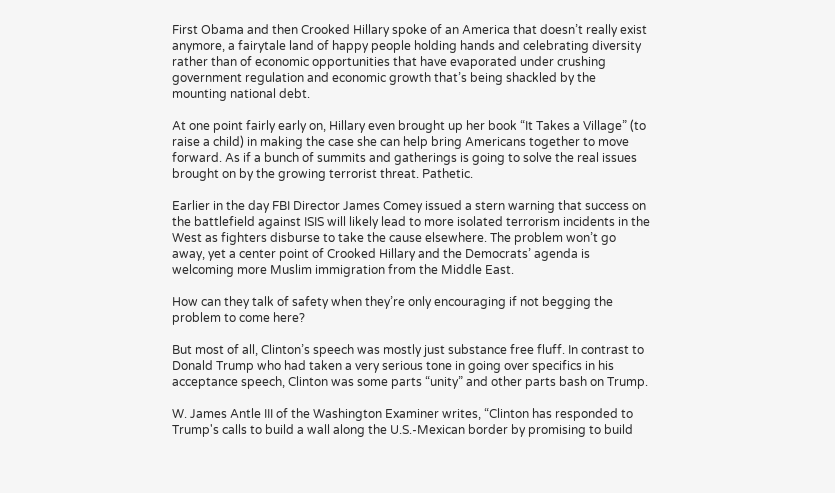First Obama and then Crooked Hillary spoke of an America that doesn’t really exist anymore, a fairytale land of happy people holding hands and celebrating diversity rather than of economic opportunities that have evaporated under crushing government regulation and economic growth that’s being shackled by the mounting national debt.

At one point fairly early on, Hillary even brought up her book “It Takes a Village” (to raise a child) in making the case she can help bring Americans together to move forward. As if a bunch of summits and gatherings is going to solve the real issues brought on by the growing terrorist threat. Pathetic.

Earlier in the day FBI Director James Comey issued a stern warning that success on the battlefield against ISIS will likely lead to more isolated terrorism incidents in the West as fighters disburse to take the cause elsewhere. The problem won’t go away, yet a center point of Crooked Hillary and the Democrats’ agenda is welcoming more Muslim immigration from the Middle East.

How can they talk of safety when they’re only encouraging if not begging the problem to come here?

But most of all, Clinton’s speech was mostly just substance free fluff. In contrast to Donald Trump who had taken a very serious tone in going over specifics in his acceptance speech, Clinton was some parts “unity” and other parts bash on Trump.

W. James Antle III of the Washington Examiner writes, “Clinton has responded to Trump's calls to build a wall along the U.S.-Mexican border by promising to build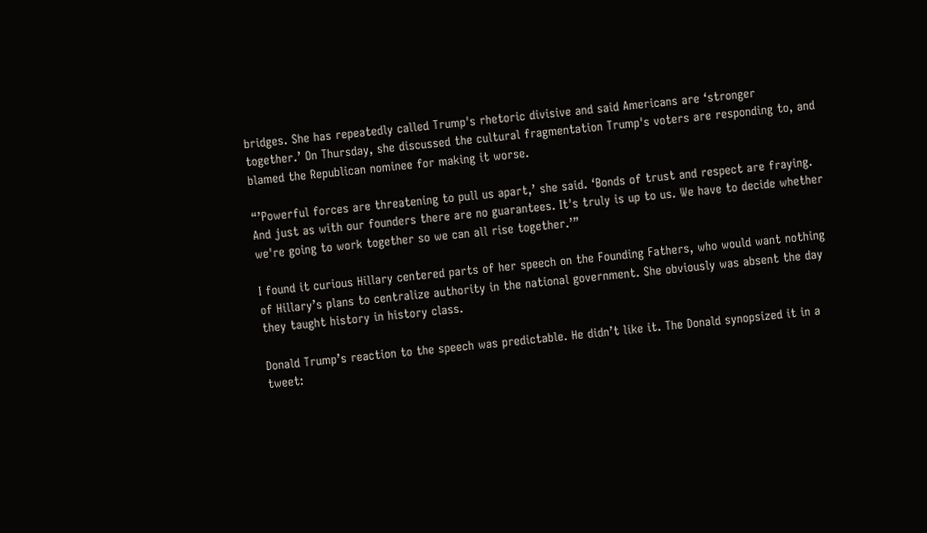bridges. She has repeatedly called Trump's rhetoric divisive and said Americans are ‘stronger together.’ On Thursday, she discussed the cultural fragmentation Trump's voters are responding to, and blamed the Republican nominee for making it worse.

“’Powerful forces are threatening to pull us apart,’ she said. ‘Bonds of trust and respect are fraying. And just as with our founders there are no guarantees. It's truly is up to us. We have to decide whether we're going to work together so we can all rise together.’”

I found it curious Hillary centered parts of her speech on the Founding Fathers, who would want nothing of Hillary’s plans to centralize authority in the national government. She obviously was absent the day they taught history in history class.

Donald Trump’s reaction to the speech was predictable. He didn’t like it. The Donald synopsized it in a tweet: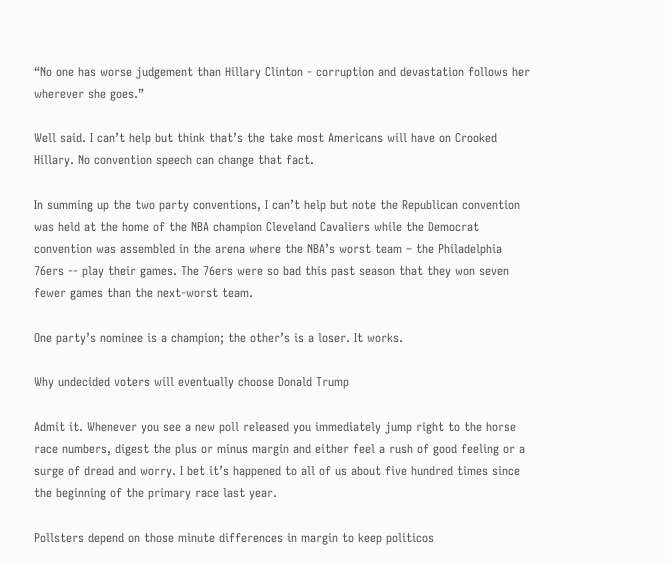“No one has worse judgement than Hillary Clinton - corruption and devastation follows her wherever she goes.”

Well said. I can’t help but think that’s the take most Americans will have on Crooked Hillary. No convention speech can change that fact.

In summing up the two party conventions, I can’t help but note the Republican convention was held at the home of the NBA champion Cleveland Cavaliers while the Democrat convention was assembled in the arena where the NBA’s worst team – the Philadelphia 76ers -- play their games. The 76ers were so bad this past season that they won seven fewer games than the next-worst team.

One party’s nominee is a champion; the other’s is a loser. It works.

Why undecided voters will eventually choose Donald Trump

Admit it. Whenever you see a new poll released you immediately jump right to the horse race numbers, digest the plus or minus margin and either feel a rush of good feeling or a surge of dread and worry. I bet it’s happened to all of us about five hundred times since the beginning of the primary race last year.

Pollsters depend on those minute differences in margin to keep politicos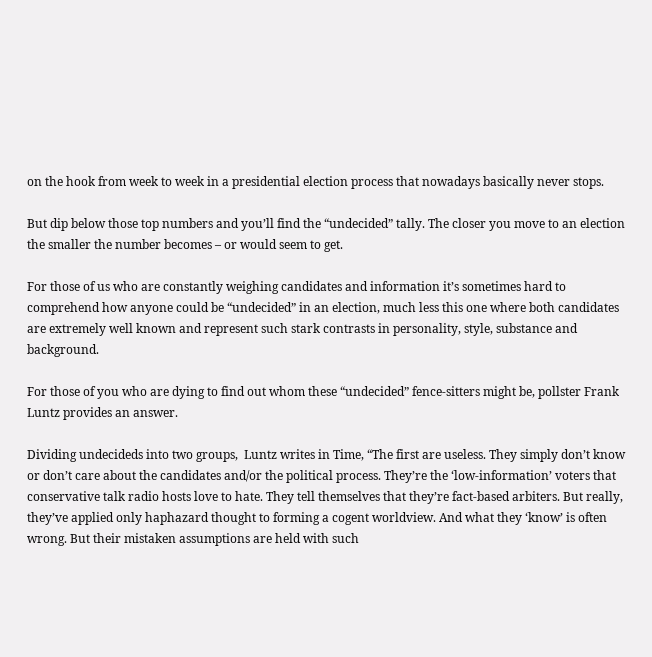on the hook from week to week in a presidential election process that nowadays basically never stops.

But dip below those top numbers and you’ll find the “undecided” tally. The closer you move to an election the smaller the number becomes – or would seem to get.

For those of us who are constantly weighing candidates and information it’s sometimes hard to comprehend how anyone could be “undecided” in an election, much less this one where both candidates are extremely well known and represent such stark contrasts in personality, style, substance and background.

For those of you who are dying to find out whom these “undecided” fence-sitters might be, pollster Frank Luntz provides an answer.

Dividing undecideds into two groups,  Luntz writes in Time, “The first are useless. They simply don’t know or don’t care about the candidates and/or the political process. They’re the ‘low-information’ voters that conservative talk radio hosts love to hate. They tell themselves that they’re fact-based arbiters. But really, they’ve applied only haphazard thought to forming a cogent worldview. And what they ‘know’ is often wrong. But their mistaken assumptions are held with such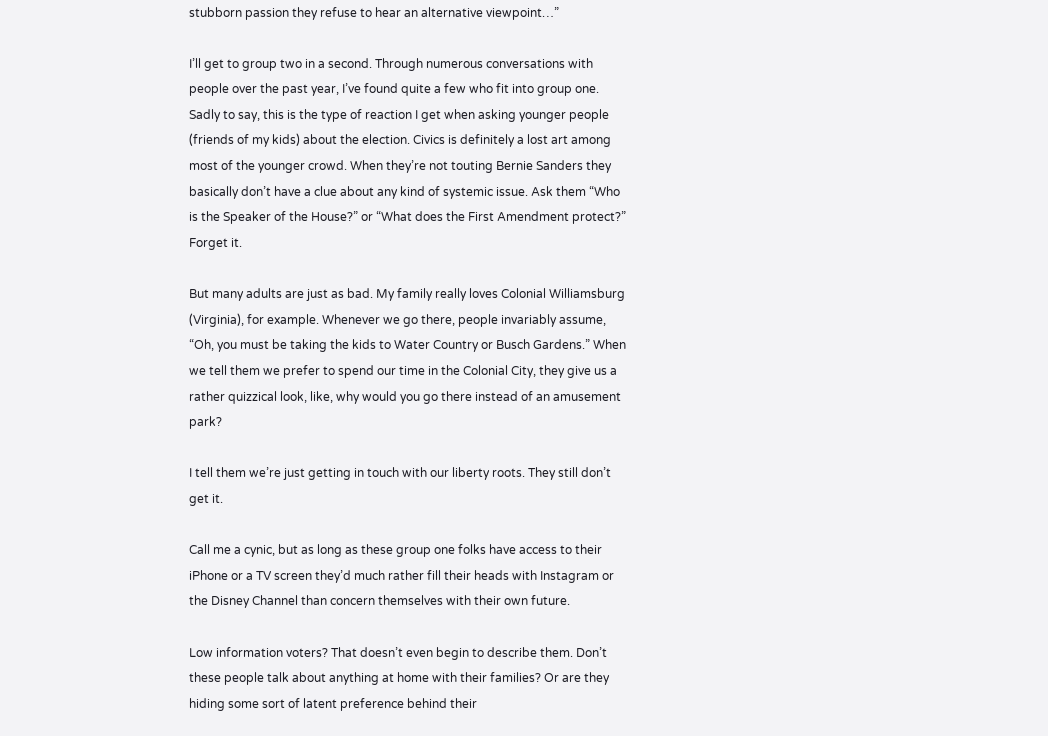stubborn passion they refuse to hear an alternative viewpoint…”

I’ll get to group two in a second. Through numerous conversations with people over the past year, I’ve found quite a few who fit into group one. Sadly to say, this is the type of reaction I get when asking younger people (friends of my kids) about the election. Civics is definitely a lost art among most of the younger crowd. When they’re not touting Bernie Sanders they basically don’t have a clue about any kind of systemic issue. Ask them “Who is the Speaker of the House?” or “What does the First Amendment protect?” Forget it.

But many adults are just as bad. My family really loves Colonial Williamsburg (Virginia), for example. Whenever we go there, people invariably assume, “Oh, you must be taking the kids to Water Country or Busch Gardens.” When we tell them we prefer to spend our time in the Colonial City, they give us a rather quizzical look, like, why would you go there instead of an amusement park?

I tell them we’re just getting in touch with our liberty roots. They still don’t get it.

Call me a cynic, but as long as these group one folks have access to their iPhone or a TV screen they’d much rather fill their heads with Instagram or the Disney Channel than concern themselves with their own future.

Low information voters? That doesn’t even begin to describe them. Don’t these people talk about anything at home with their families? Or are they hiding some sort of latent preference behind their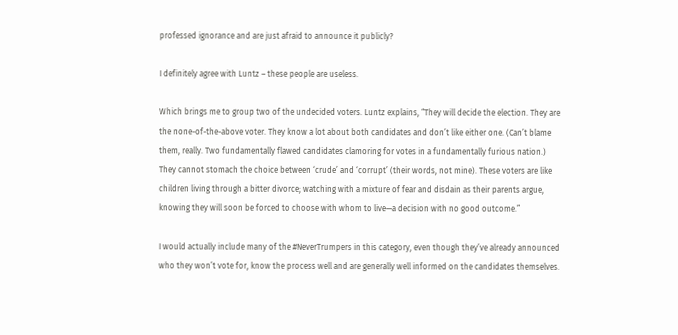professed ignorance and are just afraid to announce it publicly?

I definitely agree with Luntz – these people are useless.

Which brings me to group two of the undecided voters. Luntz explains, “They will decide the election. They are the none-of-the-above voter. They know a lot about both candidates and don’t like either one. (Can’t blame them, really. Two fundamentally flawed candidates clamoring for votes in a fundamentally furious nation.) They cannot stomach the choice between ‘crude’ and ‘corrupt’ (their words, not mine). These voters are like children living through a bitter divorce; watching with a mixture of fear and disdain as their parents argue, knowing they will soon be forced to choose with whom to live—a decision with no good outcome.”

I would actually include many of the #NeverTrumpers in this category, even though they’ve already announced who they won’t vote for, know the process well and are generally well informed on the candidates themselves.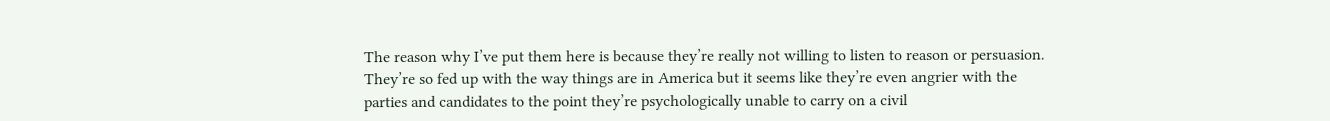The reason why I’ve put them here is because they’re really not willing to listen to reason or persuasion. They’re so fed up with the way things are in America but it seems like they’re even angrier with the parties and candidates to the point they’re psychologically unable to carry on a civil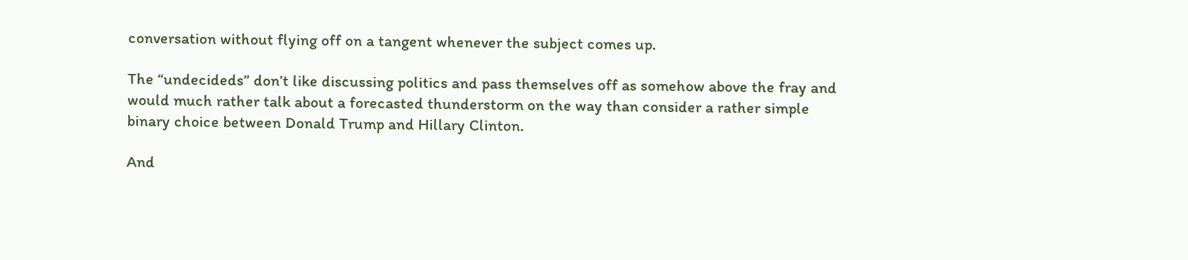conversation without flying off on a tangent whenever the subject comes up.

The “undecideds” don’t like discussing politics and pass themselves off as somehow above the fray and would much rather talk about a forecasted thunderstorm on the way than consider a rather simple binary choice between Donald Trump and Hillary Clinton.

And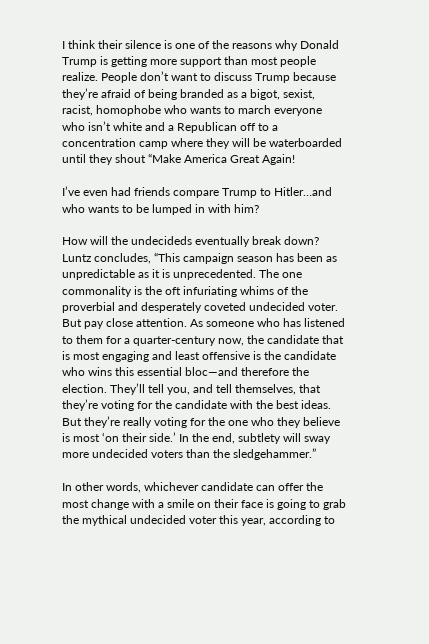I think their silence is one of the reasons why Donald Trump is getting more support than most people realize. People don’t want to discuss Trump because they’re afraid of being branded as a bigot, sexist, racist, homophobe who wants to march everyone who isn’t white and a Republican off to a concentration camp where they will be waterboarded until they shout “Make America Great Again!

I’ve even had friends compare Trump to Hitler…and who wants to be lumped in with him?

How will the undecideds eventually break down? Luntz concludes, “This campaign season has been as unpredictable as it is unprecedented. The one commonality is the oft infuriating whims of the proverbial and desperately coveted undecided voter. But pay close attention. As someone who has listened to them for a quarter-century now, the candidate that is most engaging and least offensive is the candidate who wins this essential bloc—and therefore the election. They’ll tell you, and tell themselves, that they’re voting for the candidate with the best ideas. But they’re really voting for the one who they believe is most ‘on their side.’ In the end, subtlety will sway more undecided voters than the sledgehammer.”

In other words, whichever candidate can offer the most change with a smile on their face is going to grab the mythical undecided voter this year, according to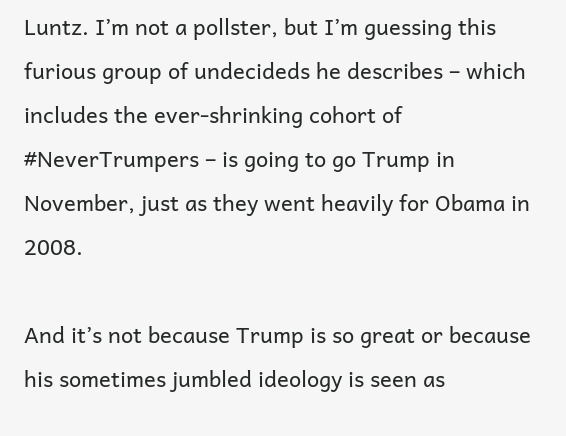Luntz. I’m not a pollster, but I’m guessing this furious group of undecideds he describes – which includes the ever-shrinking cohort of #NeverTrumpers – is going to go Trump in November, just as they went heavily for Obama in 2008.

And it’s not because Trump is so great or because his sometimes jumbled ideology is seen as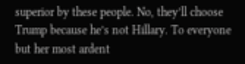superior by these people. No, they’ll choose Trump because he’s not Hillary. To everyone but her most ardent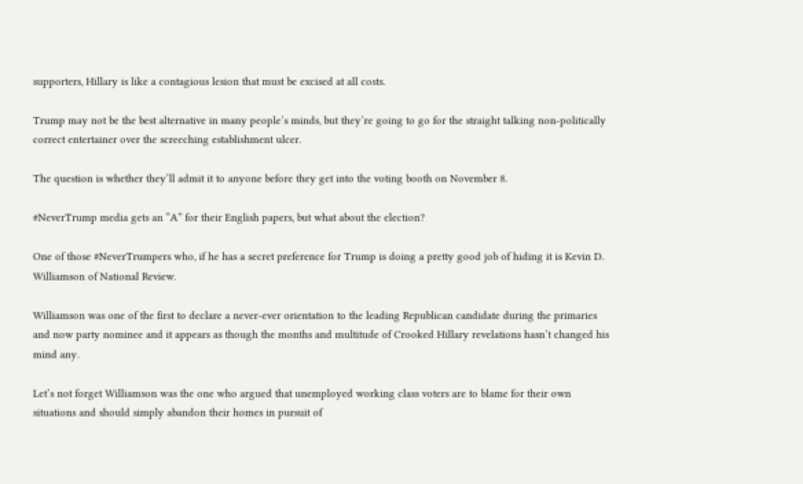supporters, Hillary is like a contagious lesion that must be excised at all costs.

Trump may not be the best alternative in many people’s minds, but they’re going to go for the straight talking non-politically correct entertainer over the screeching establishment ulcer.

The question is whether they’ll admit it to anyone before they get into the voting booth on November 8.

#NeverTrump media gets an “A” for their English papers, but what about the election?

One of those #NeverTrumpers who, if he has a secret preference for Trump is doing a pretty good job of hiding it is Kevin D. Williamson of National Review.

Williamson was one of the first to declare a never-ever orientation to the leading Republican candidate during the primaries and now party nominee and it appears as though the months and multitude of Crooked Hillary revelations hasn’t changed his mind any.

Let’s not forget Williamson was the one who argued that unemployed working class voters are to blame for their own situations and should simply abandon their homes in pursuit of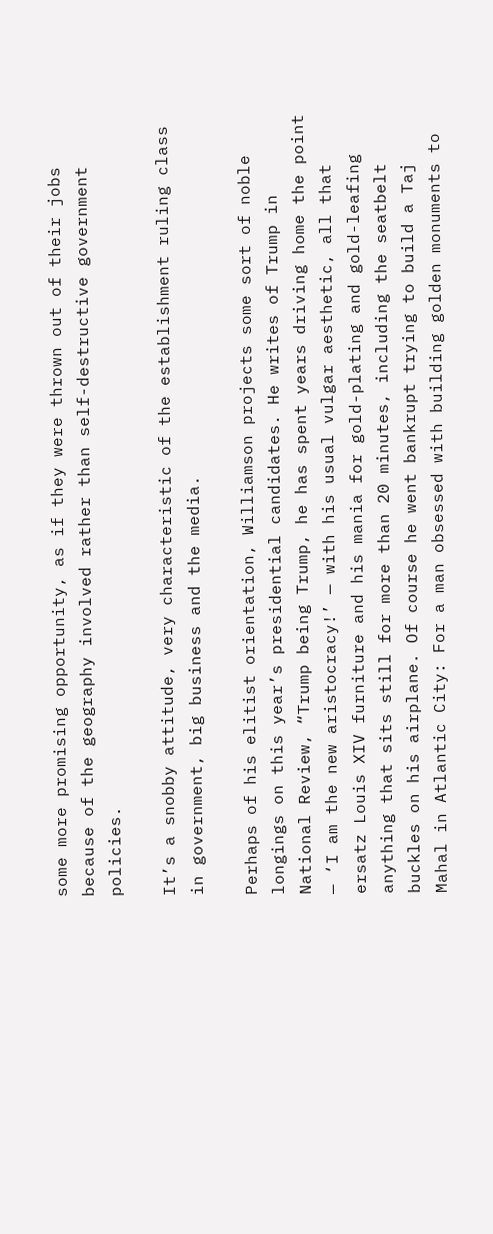some more promising opportunity, as if they were thrown out of their jobs because of the geography involved rather than self-destructive government policies.

It’s a snobby attitude, very characteristic of the establishment ruling class in government, big business and the media.

Perhaps of his elitist orientation, Williamson projects some sort of noble longings on this year’s presidential candidates. He writes of Trump in National Review, “Trump being Trump, he has spent years driving home the point — ‘I am the new aristocracy!’ — with his usual vulgar aesthetic, all that ersatz Louis XIV furniture and his mania for gold-plating and gold-leafing anything that sits still for more than 20 minutes, including the seatbelt buckles on his airplane. Of course he went bankrupt trying to build a Taj Mahal in Atlantic City: For a man obsessed with building golden monuments to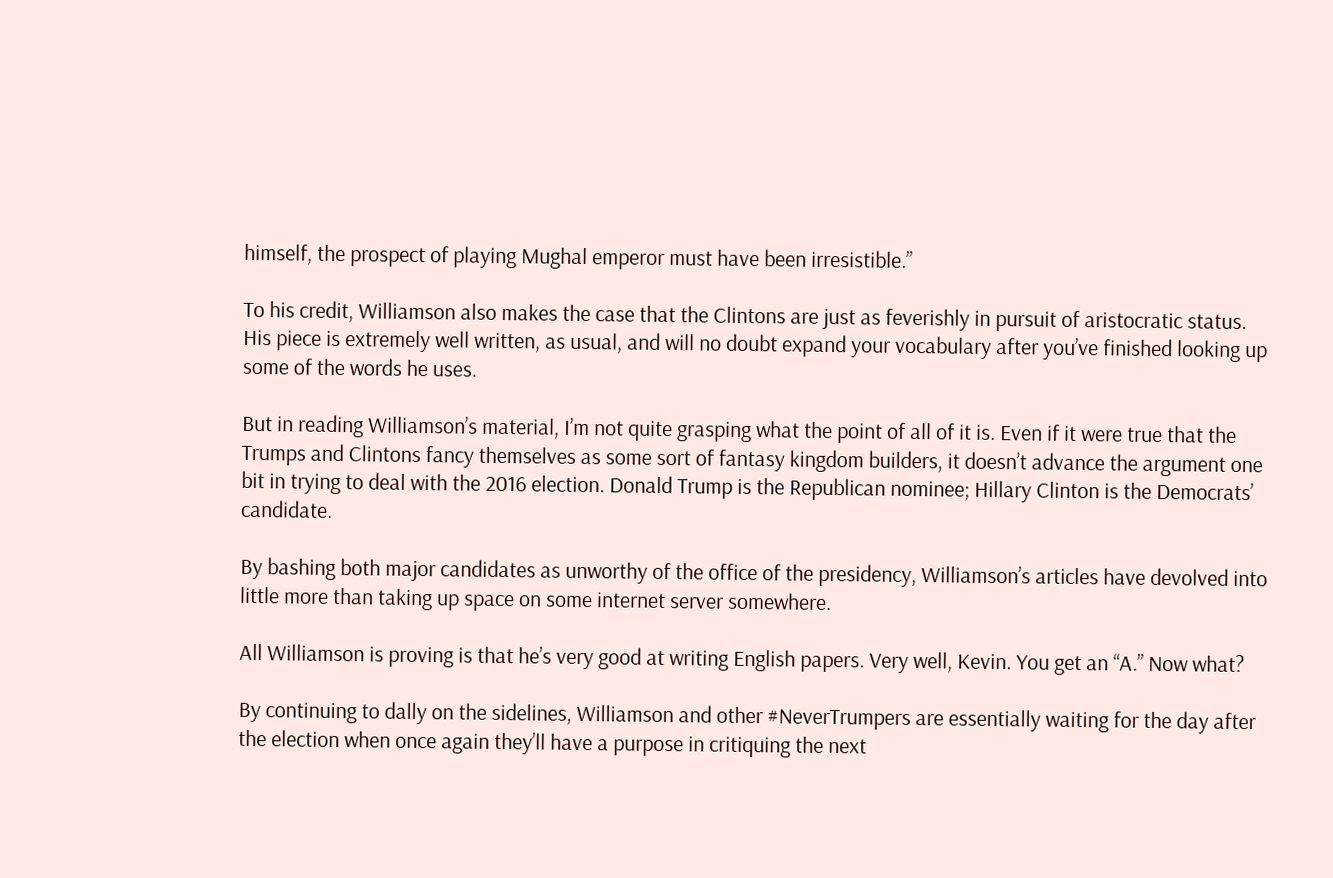himself, the prospect of playing Mughal emperor must have been irresistible.”

To his credit, Williamson also makes the case that the Clintons are just as feverishly in pursuit of aristocratic status. His piece is extremely well written, as usual, and will no doubt expand your vocabulary after you’ve finished looking up some of the words he uses.

But in reading Williamson’s material, I’m not quite grasping what the point of all of it is. Even if it were true that the Trumps and Clintons fancy themselves as some sort of fantasy kingdom builders, it doesn’t advance the argument one bit in trying to deal with the 2016 election. Donald Trump is the Republican nominee; Hillary Clinton is the Democrats’ candidate.

By bashing both major candidates as unworthy of the office of the presidency, Williamson’s articles have devolved into little more than taking up space on some internet server somewhere.

All Williamson is proving is that he’s very good at writing English papers. Very well, Kevin. You get an “A.” Now what?

By continuing to dally on the sidelines, Williamson and other #NeverTrumpers are essentially waiting for the day after the election when once again they’ll have a purpose in critiquing the next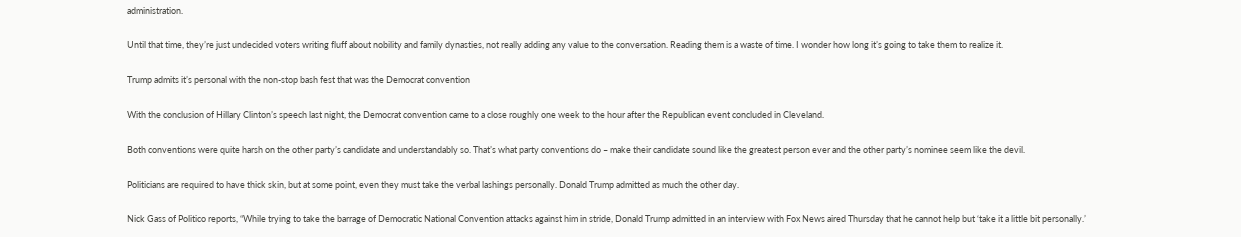administration.

Until that time, they’re just undecided voters writing fluff about nobility and family dynasties, not really adding any value to the conversation. Reading them is a waste of time. I wonder how long it’s going to take them to realize it.

Trump admits it’s personal with the non-stop bash fest that was the Democrat convention

With the conclusion of Hillary Clinton’s speech last night, the Democrat convention came to a close roughly one week to the hour after the Republican event concluded in Cleveland.

Both conventions were quite harsh on the other party’s candidate and understandably so. That’s what party conventions do – make their candidate sound like the greatest person ever and the other party’s nominee seem like the devil.

Politicians are required to have thick skin, but at some point, even they must take the verbal lashings personally. Donald Trump admitted as much the other day.

Nick Gass of Politico reports, “While trying to take the barrage of Democratic National Convention attacks against him in stride, Donald Trump admitted in an interview with Fox News aired Thursday that he cannot help but ‘take it a little bit personally.’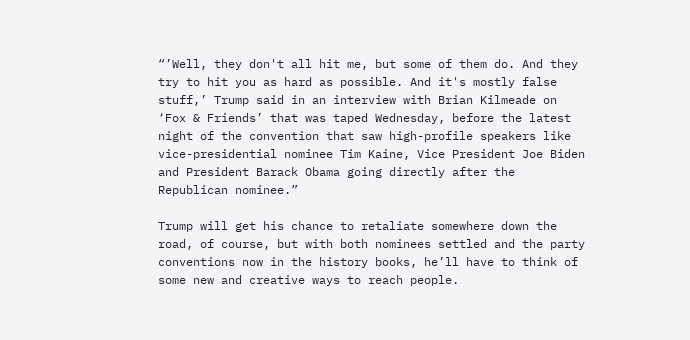“’Well, they don't all hit me, but some of them do. And they try to hit you as hard as possible. And it's mostly false stuff,’ Trump said in an interview with Brian Kilmeade on ‘Fox & Friends’ that was taped Wednesday, before the latest night of the convention that saw high-profile speakers like vice-presidential nominee Tim Kaine, Vice President Joe Biden and President Barack Obama going directly after the Republican nominee.”

Trump will get his chance to retaliate somewhere down the road, of course, but with both nominees settled and the party conventions now in the history books, he’ll have to think of some new and creative ways to reach people.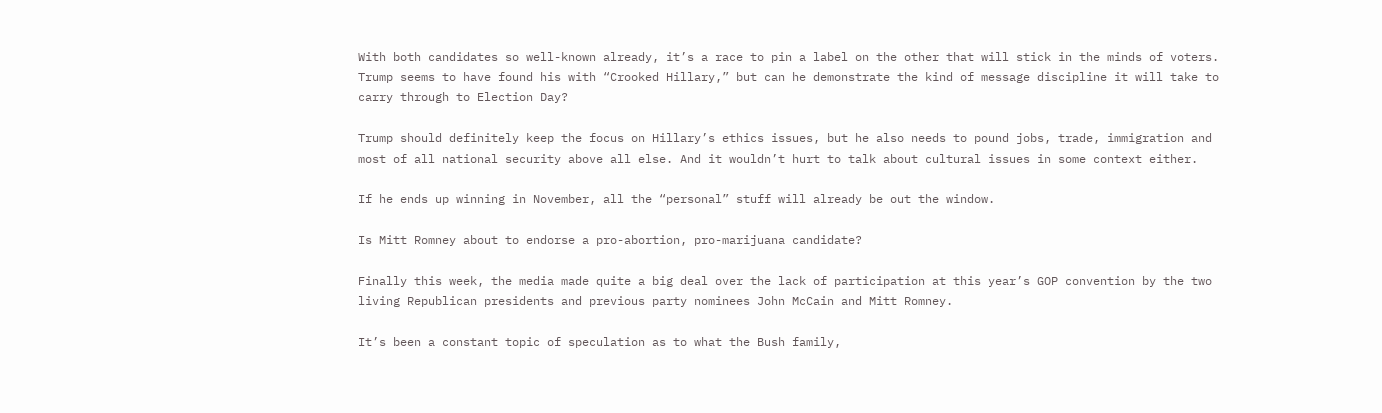With both candidates so well-known already, it’s a race to pin a label on the other that will stick in the minds of voters. Trump seems to have found his with “Crooked Hillary,” but can he demonstrate the kind of message discipline it will take to carry through to Election Day?

Trump should definitely keep the focus on Hillary’s ethics issues, but he also needs to pound jobs, trade, immigration and most of all national security above all else. And it wouldn’t hurt to talk about cultural issues in some context either.

If he ends up winning in November, all the “personal” stuff will already be out the window.

Is Mitt Romney about to endorse a pro-abortion, pro-marijuana candidate?

Finally this week, the media made quite a big deal over the lack of participation at this year’s GOP convention by the two living Republican presidents and previous party nominees John McCain and Mitt Romney.

It’s been a constant topic of speculation as to what the Bush family,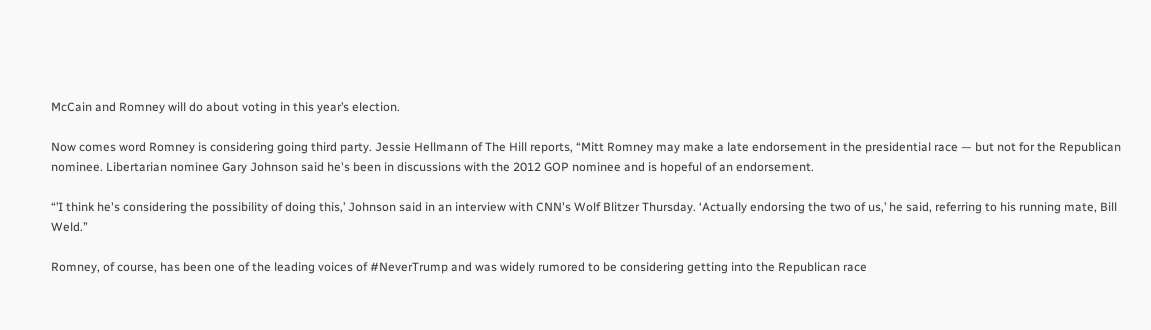McCain and Romney will do about voting in this year’s election.

Now comes word Romney is considering going third party. Jessie Hellmann of The Hill reports, “Mitt Romney may make a late endorsement in the presidential race — but not for the Republican nominee. Libertarian nominee Gary Johnson said he's been in discussions with the 2012 GOP nominee and is hopeful of an endorsement.

“’I think he's considering the possibility of doing this,’ Johnson said in an interview with CNN's Wolf Blitzer Thursday. ‘Actually endorsing the two of us,’ he said, referring to his running mate, Bill Weld.”

Romney, of course, has been one of the leading voices of #NeverTrump and was widely rumored to be considering getting into the Republican race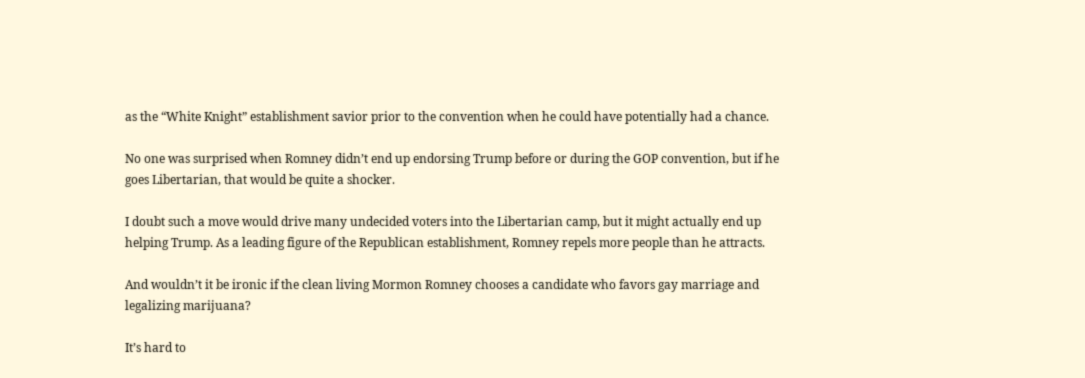as the “White Knight” establishment savior prior to the convention when he could have potentially had a chance.

No one was surprised when Romney didn’t end up endorsing Trump before or during the GOP convention, but if he goes Libertarian, that would be quite a shocker.

I doubt such a move would drive many undecided voters into the Libertarian camp, but it might actually end up helping Trump. As a leading figure of the Republican establishment, Romney repels more people than he attracts.

And wouldn’t it be ironic if the clean living Mormon Romney chooses a candidate who favors gay marriage and legalizing marijuana?

It’s hard to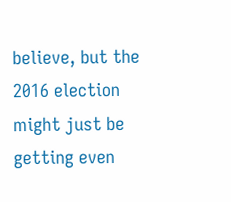believe, but the 2016 election might just be getting even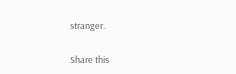stranger.

Share this